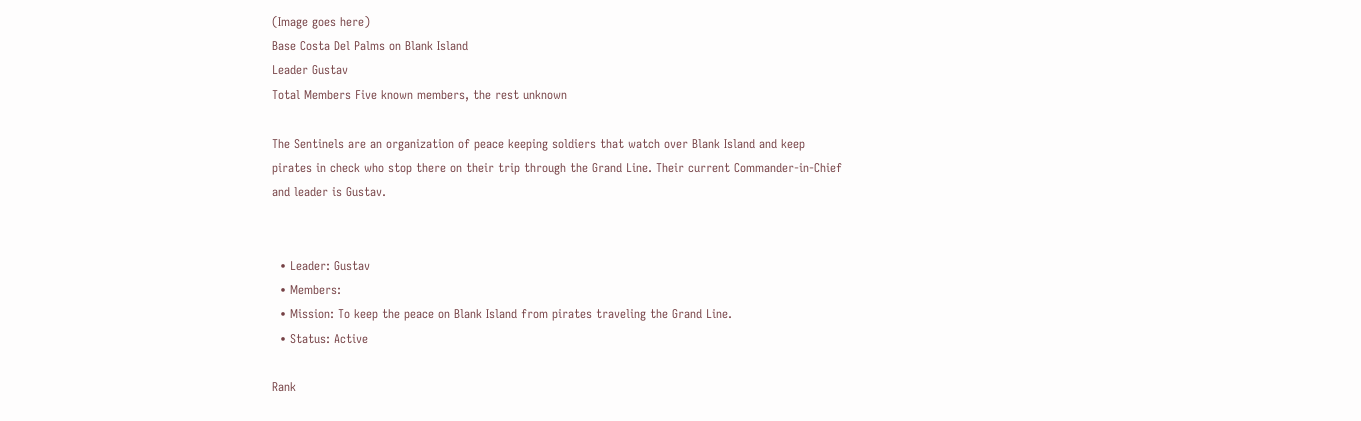(Image goes here)
Base Costa Del Palms on Blank Island
Leader Gustav
Total Members Five known members, the rest unknown

The Sentinels are an organization of peace keeping soldiers that watch over Blank Island and keep pirates in check who stop there on their trip through the Grand Line. Their current Commander-in-Chief and leader is Gustav.


  • Leader: Gustav
  • Members:
  • Mission: To keep the peace on Blank Island from pirates traveling the Grand Line.
  • Status: Active

Rank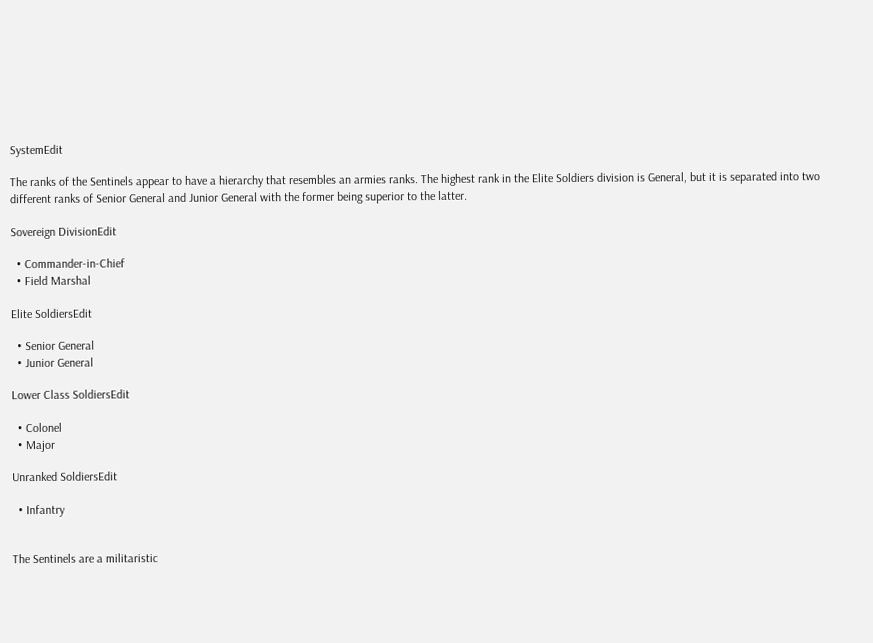SystemEdit

The ranks of the Sentinels appear to have a hierarchy that resembles an armies ranks. The highest rank in the Elite Soldiers division is General, but it is separated into two different ranks of Senior General and Junior General with the former being superior to the latter.

Sovereign DivisionEdit

  • Commander-in-Chief
  • Field Marshal

Elite SoldiersEdit

  • Senior General
  • Junior General

Lower Class SoldiersEdit

  • Colonel
  • Major

Unranked SoldiersEdit

  • Infantry


The Sentinels are a militaristic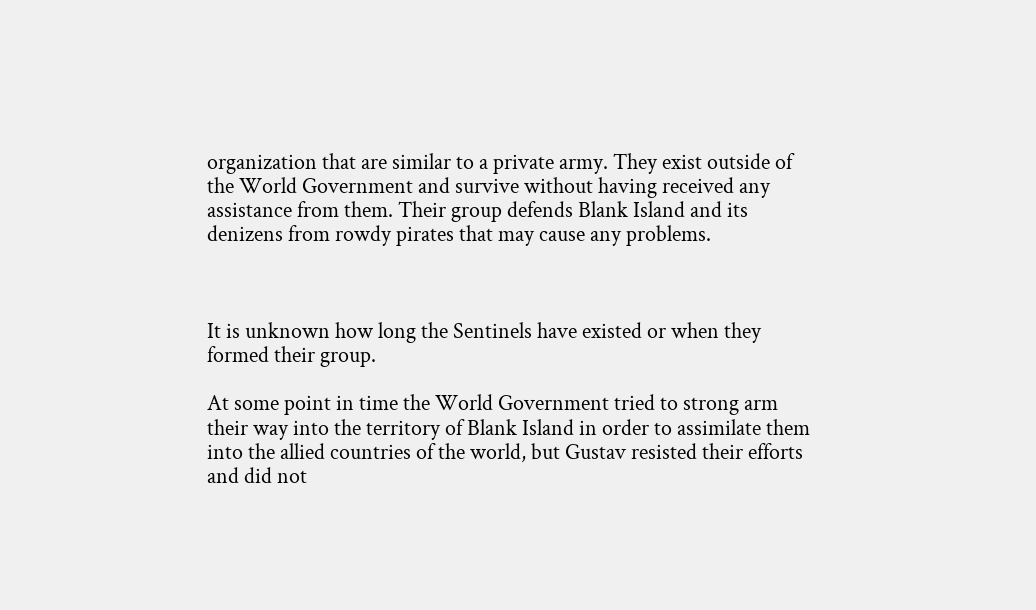organization that are similar to a private army. They exist outside of the World Government and survive without having received any assistance from them. Their group defends Blank Island and its denizens from rowdy pirates that may cause any problems.



It is unknown how long the Sentinels have existed or when they formed their group.

At some point in time the World Government tried to strong arm their way into the territory of Blank Island in order to assimilate them into the allied countries of the world, but Gustav resisted their efforts and did not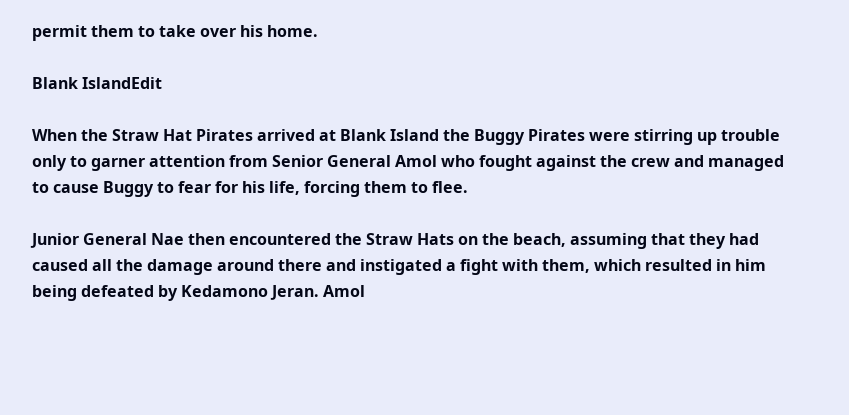permit them to take over his home.

Blank IslandEdit

When the Straw Hat Pirates arrived at Blank Island the Buggy Pirates were stirring up trouble only to garner attention from Senior General Amol who fought against the crew and managed to cause Buggy to fear for his life, forcing them to flee.

Junior General Nae then encountered the Straw Hats on the beach, assuming that they had caused all the damage around there and instigated a fight with them, which resulted in him being defeated by Kedamono Jeran. Amol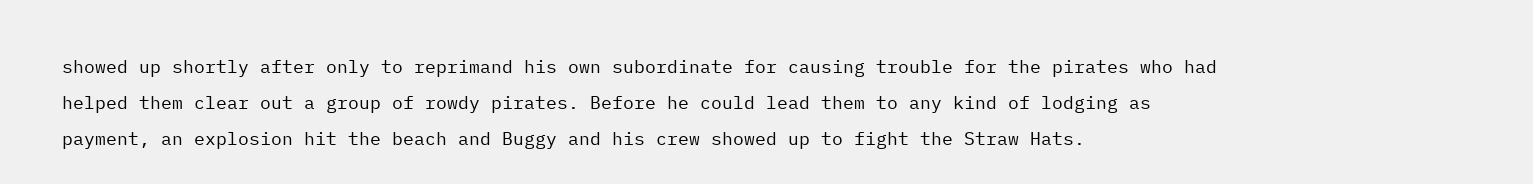showed up shortly after only to reprimand his own subordinate for causing trouble for the pirates who had helped them clear out a group of rowdy pirates. Before he could lead them to any kind of lodging as payment, an explosion hit the beach and Buggy and his crew showed up to fight the Straw Hats.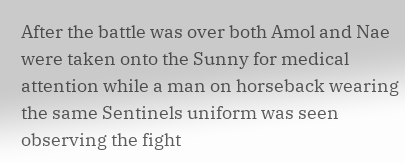After the battle was over both Amol and Nae were taken onto the Sunny for medical attention while a man on horseback wearing the same Sentinels uniform was seen observing the fight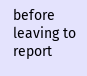before leaving to report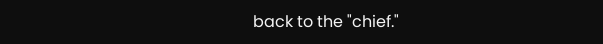back to the "chief."